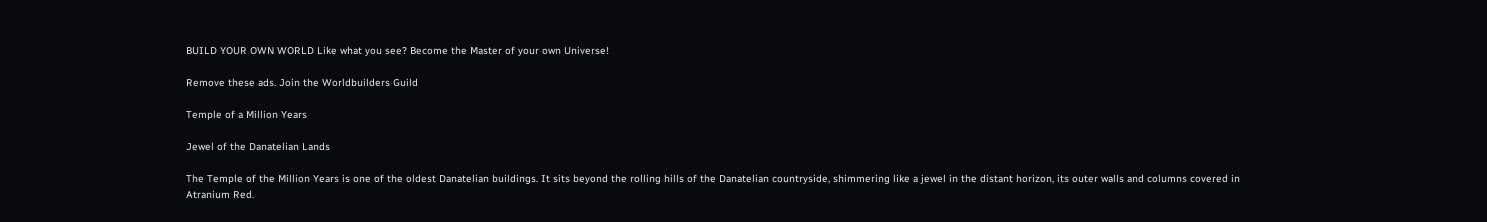BUILD YOUR OWN WORLD Like what you see? Become the Master of your own Universe!

Remove these ads. Join the Worldbuilders Guild

Temple of a Million Years

Jewel of the Danatelian Lands

The Temple of the Million Years is one of the oldest Danatelian buildings. It sits beyond the rolling hills of the Danatelian countryside, shimmering like a jewel in the distant horizon, its outer walls and columns covered in Atranium Red.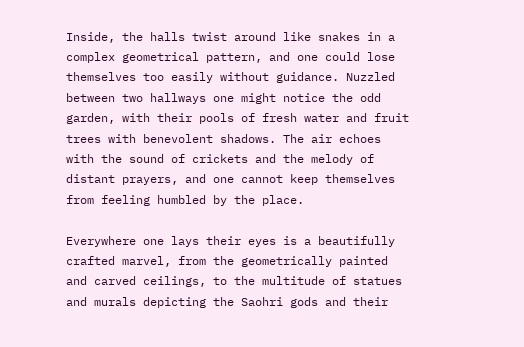Inside, the halls twist around like snakes in a complex geometrical pattern, and one could lose themselves too easily without guidance. Nuzzled between two hallways one might notice the odd garden, with their pools of fresh water and fruit trees with benevolent shadows. The air echoes with the sound of crickets and the melody of distant prayers, and one cannot keep themselves from feeling humbled by the place.

Everywhere one lays their eyes is a beautifully crafted marvel, from the geometrically painted and carved ceilings, to the multitude of statues and murals depicting the Saohri gods and their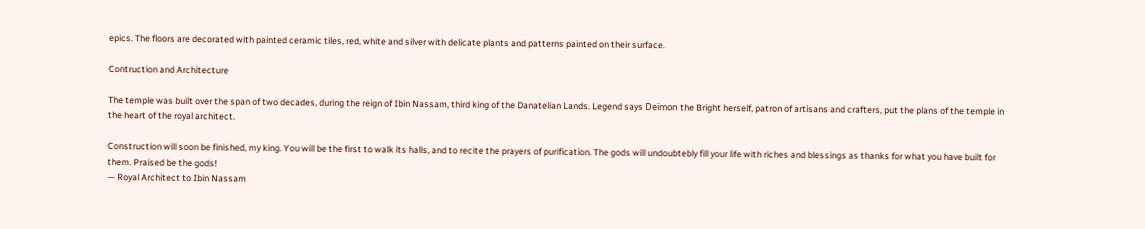epics. The floors are decorated with painted ceramic tiles, red, white and silver with delicate plants and patterns painted on their surface.

Contruction and Architecture

The temple was built over the span of two decades, during the reign of Ibin Nassam, third king of the Danatelian Lands. Legend says Deïmon the Bright herself, patron of artisans and crafters, put the plans of the temple in the heart of the royal architect.

Construction will soon be finished, my king. You will be the first to walk its halls, and to recite the prayers of purification. The gods will undoubtebly fill your life with riches and blessings as thanks for what you have built for them. Praised be the gods!
— Royal Architect to Ibin Nassam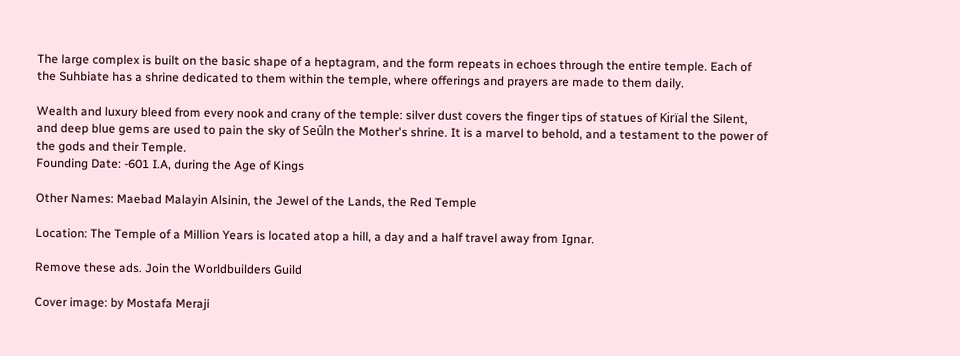The large complex is built on the basic shape of a heptagram, and the form repeats in echoes through the entire temple. Each of the Suhbiate has a shrine dedicated to them within the temple, where offerings and prayers are made to them daily.

Wealth and luxury bleed from every nook and crany of the temple: silver dust covers the finger tips of statues of Kirïal the Silent, and deep blue gems are used to pain the sky of Seûln the Mother's shrine. It is a marvel to behold, and a testament to the power of the gods and their Temple.
Founding Date: -601 I.A, during the Age of Kings

Other Names: Maebad Malayin Alsinin, the Jewel of the Lands, the Red Temple

Location: The Temple of a Million Years is located atop a hill, a day and a half travel away from Ignar.

Remove these ads. Join the Worldbuilders Guild

Cover image: by Mostafa Meraji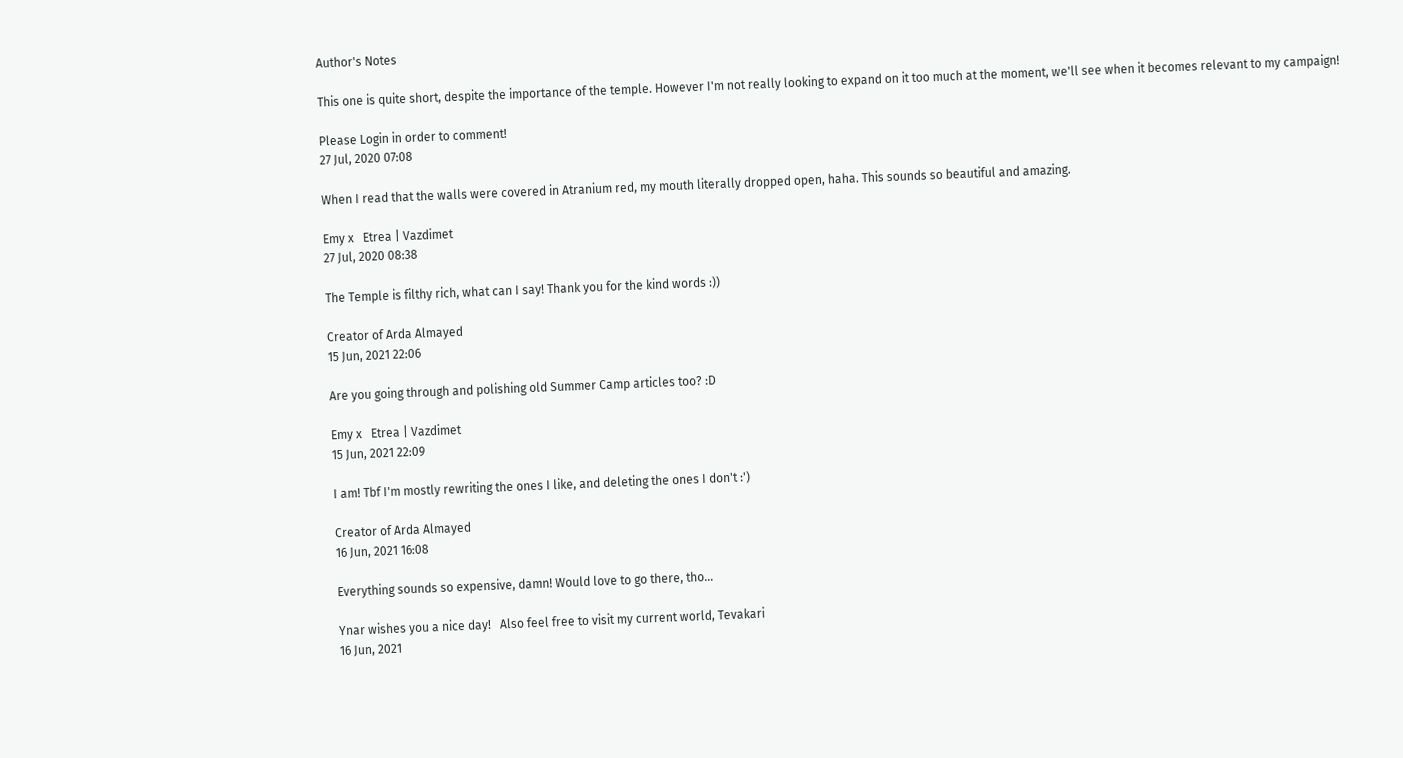Author's Notes

This one is quite short, despite the importance of the temple. However I'm not really looking to expand on it too much at the moment, we'll see when it becomes relevant to my campaign!

Please Login in order to comment!
27 Jul, 2020 07:08

When I read that the walls were covered in Atranium red, my mouth literally dropped open, haha. This sounds so beautiful and amazing.

Emy x   Etrea | Vazdimet
27 Jul, 2020 08:38

The Temple is filthy rich, what can I say! Thank you for the kind words :))

Creator of Arda Almayed
15 Jun, 2021 22:06

Are you going through and polishing old Summer Camp articles too? :D

Emy x   Etrea | Vazdimet
15 Jun, 2021 22:09

I am! Tbf I'm mostly rewriting the ones I like, and deleting the ones I don't :')

Creator of Arda Almayed
16 Jun, 2021 16:08

Everything sounds so expensive, damn! Would love to go there, tho...

Ynar wishes you a nice day!   Also feel free to visit my current world, Tevakari
16 Jun, 2021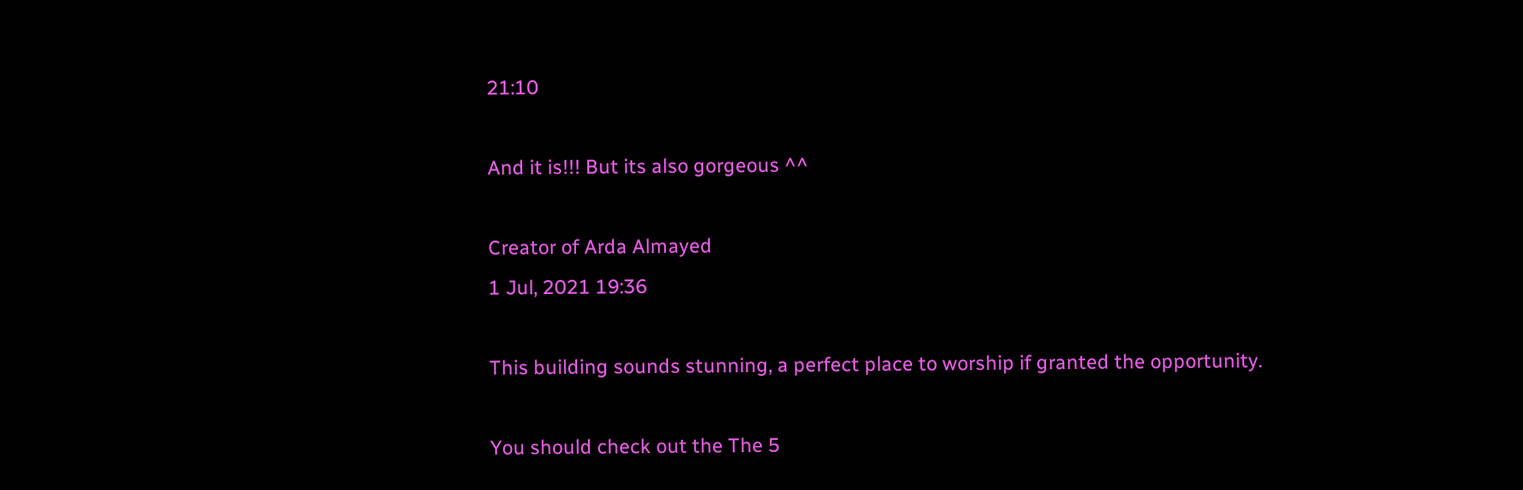21:10

And it is!!! But its also gorgeous ^^

Creator of Arda Almayed
1 Jul, 2021 19:36

This building sounds stunning, a perfect place to worship if granted the opportunity.

You should check out the The 5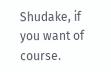Shudake, if you want of course.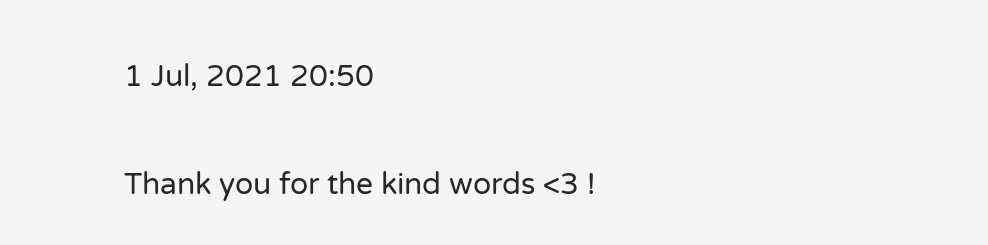1 Jul, 2021 20:50

Thank you for the kind words <3 !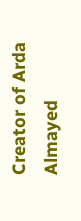Creator of Arda Almayed